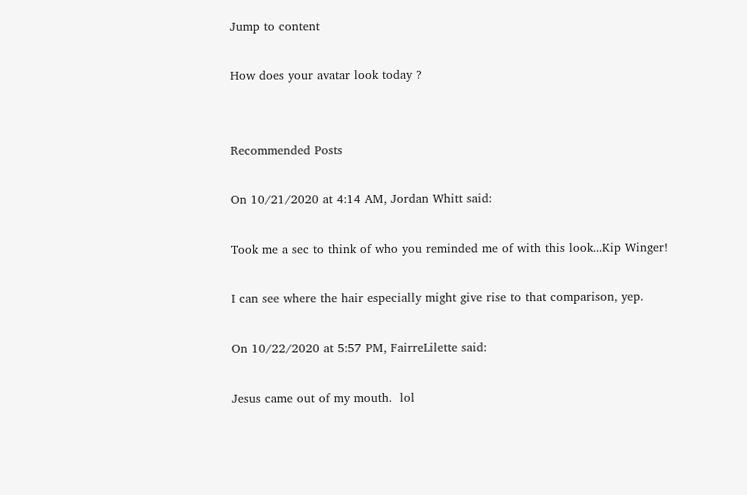Jump to content

How does your avatar look today ?


Recommended Posts

On 10/21/2020 at 4:14 AM, Jordan Whitt said:

Took me a sec to think of who you reminded me of with this look...Kip Winger!

I can see where the hair especially might give rise to that comparison, yep.

On 10/22/2020 at 5:57 PM, FairreLilette said:

Jesus came out of my mouth.  lol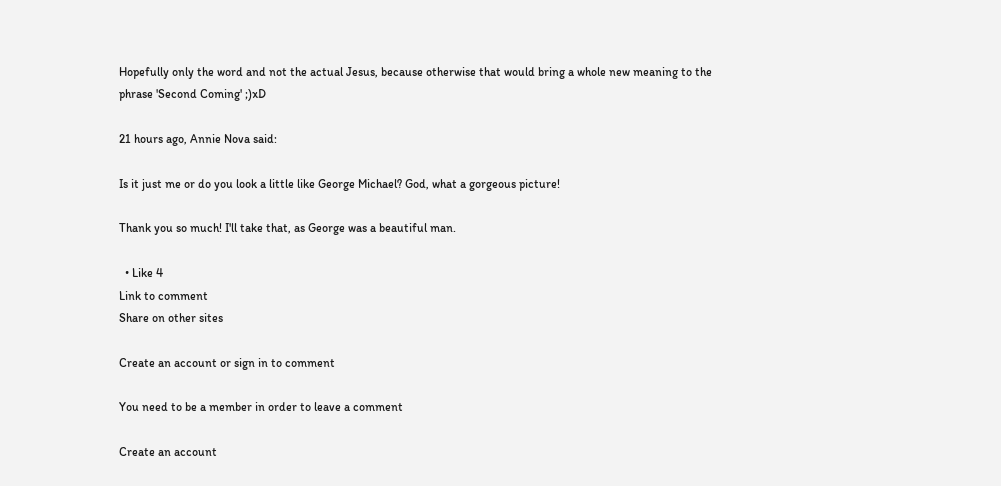Hopefully only the word and not the actual Jesus, because otherwise that would bring a whole new meaning to the phrase 'Second Coming' ;)xD

21 hours ago, Annie Nova said:

Is it just me or do you look a little like George Michael? God, what a gorgeous picture!

Thank you so much! I'll take that, as George was a beautiful man.

  • Like 4
Link to comment
Share on other sites

Create an account or sign in to comment

You need to be a member in order to leave a comment

Create an account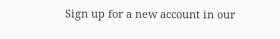Sign up for a new account in our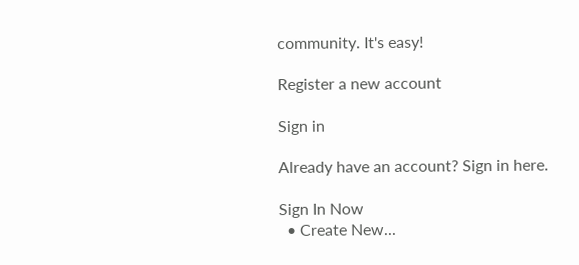community. It's easy!

Register a new account

Sign in

Already have an account? Sign in here.

Sign In Now
  • Create New...